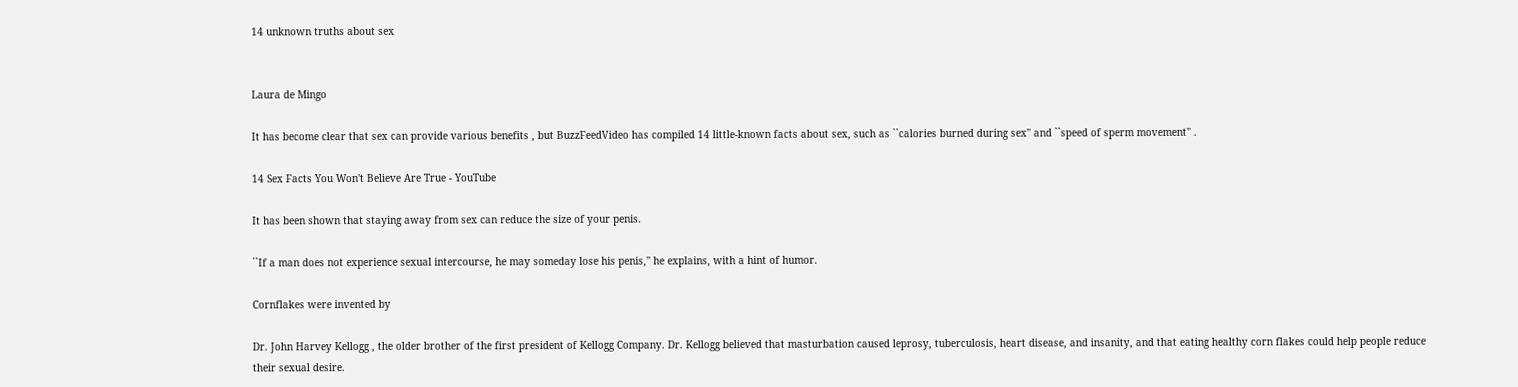14 unknown truths about sex


Laura de Mingo

It has become clear that sex can provide various benefits , but BuzzFeedVideo has compiled 14 little-known facts about sex, such as ``calories burned during sex'' and ``speed of sperm movement'' .

14 Sex Facts You Won't Believe Are True - YouTube

It has been shown that staying away from sex can reduce the size of your penis.

``If a man does not experience sexual intercourse, he may someday lose his penis,'' he explains, with a hint of humor.

Cornflakes were invented by

Dr. John Harvey Kellogg , the older brother of the first president of Kellogg Company. Dr. Kellogg believed that masturbation caused leprosy, tuberculosis, heart disease, and insanity, and that eating healthy corn flakes could help people reduce their sexual desire.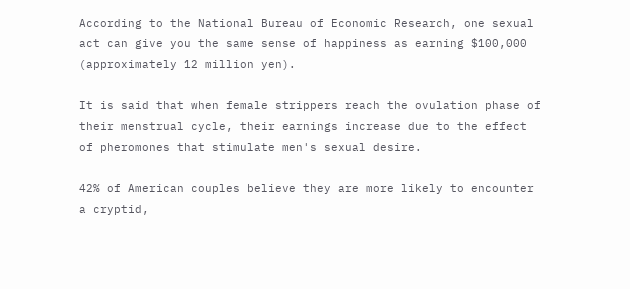According to the National Bureau of Economic Research, one sexual act can give you the same sense of happiness as earning $100,000 (approximately 12 million yen).

It is said that when female strippers reach the ovulation phase of their menstrual cycle, their earnings increase due to the effect of pheromones that stimulate men's sexual desire.

42% of American couples believe they are more likely to encounter a cryptid,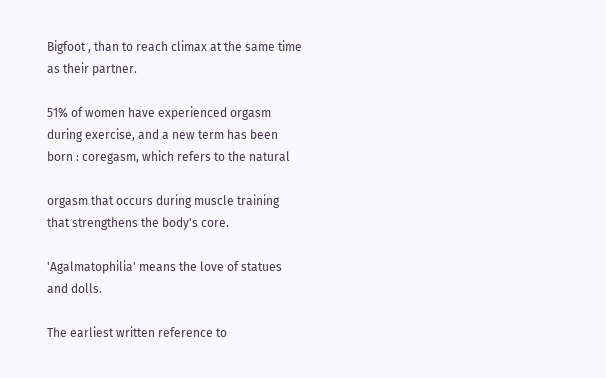Bigfoot , than to reach climax at the same time as their partner.

51% of women have experienced orgasm during exercise, and a new term has been born : coregasm, which refers to the natural

orgasm that occurs during muscle training that strengthens the body's core.

'Agalmatophilia' means the love of statues and dolls.

The earliest written reference to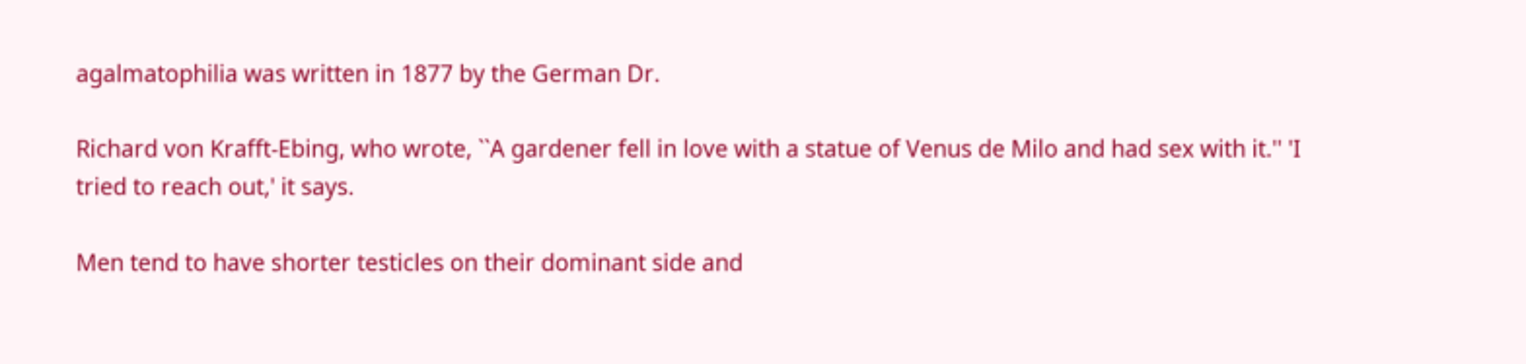agalmatophilia was written in 1877 by the German Dr.

Richard von Krafft-Ebing, who wrote, ``A gardener fell in love with a statue of Venus de Milo and had sex with it.'' 'I tried to reach out,' it says.

Men tend to have shorter testicles on their dominant side and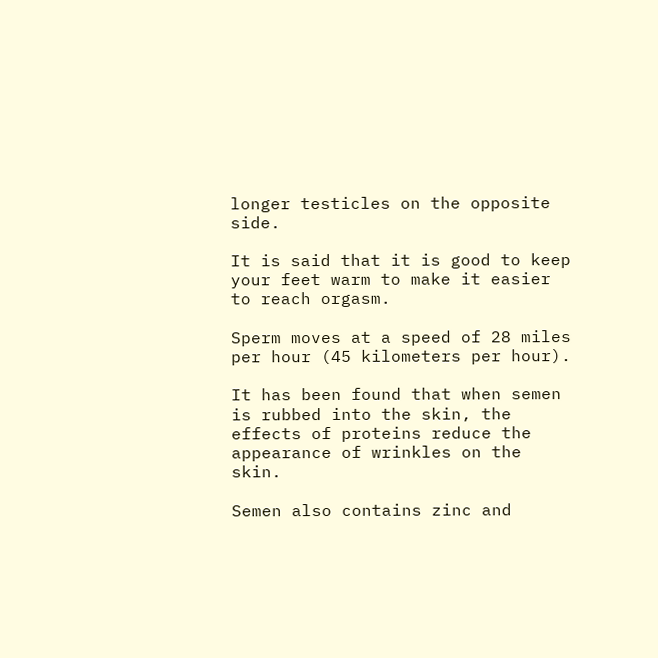longer testicles on the opposite side.

It is said that it is good to keep your feet warm to make it easier to reach orgasm.

Sperm moves at a speed of 28 miles per hour (45 kilometers per hour).

It has been found that when semen is rubbed into the skin, the effects of proteins reduce the appearance of wrinkles on the skin.

Semen also contains zinc and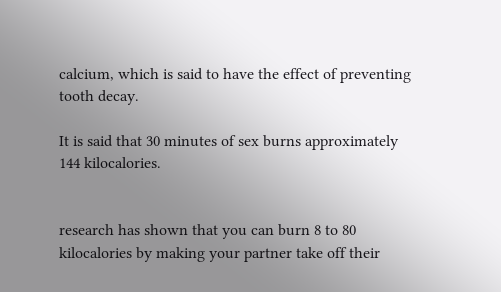calcium, which is said to have the effect of preventing tooth decay.

It is said that 30 minutes of sex burns approximately 144 kilocalories.


research has shown that you can burn 8 to 80 kilocalories by making your partner take off their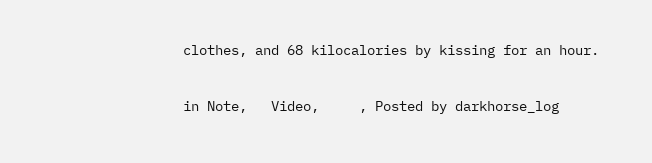clothes, and 68 kilocalories by kissing for an hour.

in Note,   Video,     , Posted by darkhorse_log